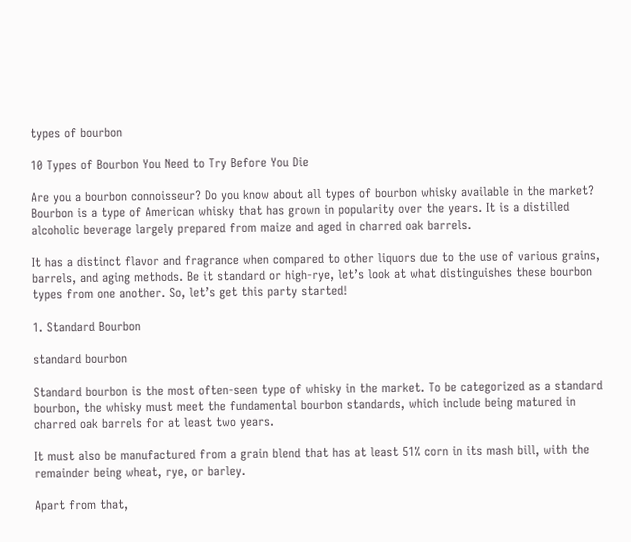types of bourbon

10 Types of Bourbon You Need to Try Before You Die

Are you a bourbon connoisseur? Do you know about all types of bourbon whisky available in the market? Bourbon is a type of American whisky that has grown in popularity over the years. It is a distilled alcoholic beverage largely prepared from maize and aged in charred oak barrels.

It has a distinct flavor and fragrance when compared to other liquors due to the use of various grains, barrels, and aging methods. Be it standard or high-rye, let’s look at what distinguishes these bourbon types from one another. So, let’s get this party started!

1. Standard Bourbon

standard bourbon

Standard bourbon is the most often-seen type of whisky in the market. To be categorized as a standard bourbon, the whisky must meet the fundamental bourbon standards, which include being matured in charred oak barrels for at least two years.

It must also be manufactured from a grain blend that has at least 51% corn in its mash bill, with the remainder being wheat, rye, or barley.

Apart from that,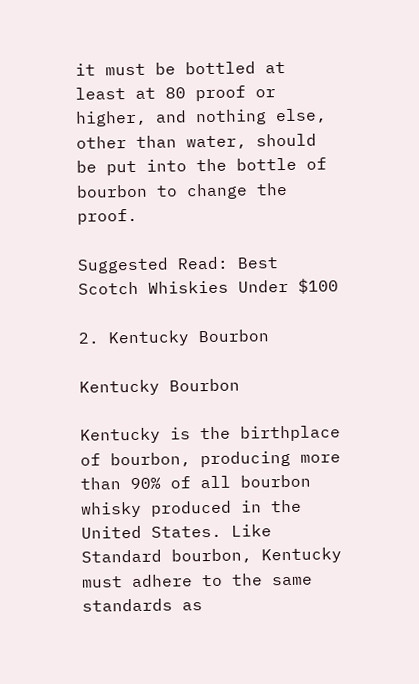it must be bottled at least at 80 proof or higher, and nothing else, other than water, should be put into the bottle of bourbon to change the proof.

Suggested Read: Best Scotch Whiskies Under $100

2. Kentucky Bourbon

Kentucky Bourbon

Kentucky is the birthplace of bourbon, producing more than 90% of all bourbon whisky produced in the United States. Like Standard bourbon, Kentucky must adhere to the same standards as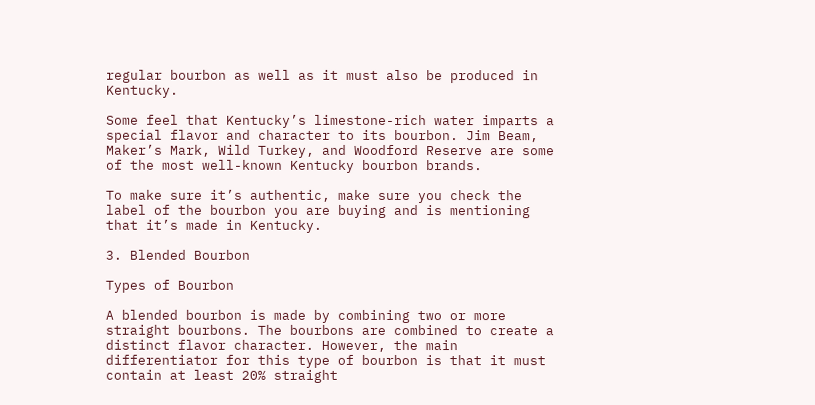regular bourbon as well as it must also be produced in Kentucky.

Some feel that Kentucky’s limestone-rich water imparts a special flavor and character to its bourbon. Jim Beam, Maker’s Mark, Wild Turkey, and Woodford Reserve are some of the most well-known Kentucky bourbon brands.

To make sure it’s authentic, make sure you check the label of the bourbon you are buying and is mentioning that it’s made in Kentucky.

3. Blended Bourbon

Types of Bourbon

A blended bourbon is made by combining two or more straight bourbons. The bourbons are combined to create a distinct flavor character. However, the main differentiator for this type of bourbon is that it must contain at least 20% straight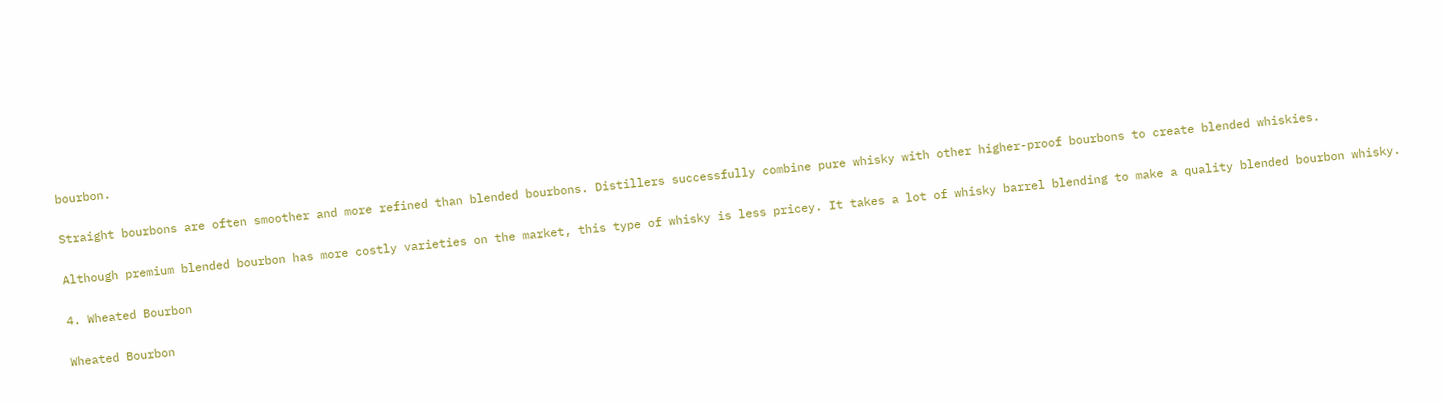bourbon.

Straight bourbons are often smoother and more refined than blended bourbons. Distillers successfully combine pure whisky with other higher-proof bourbons to create blended whiskies.

Although premium blended bourbon has more costly varieties on the market, this type of whisky is less pricey. It takes a lot of whisky barrel blending to make a quality blended bourbon whisky.

4. Wheated Bourbon

Wheated Bourbon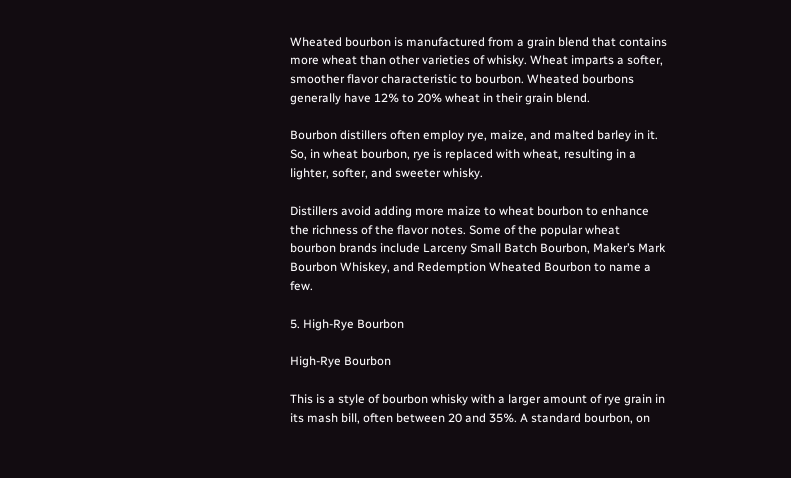Wheated bourbon is manufactured from a grain blend that contains more wheat than other varieties of whisky. Wheat imparts a softer, smoother flavor characteristic to bourbon. Wheated bourbons generally have 12% to 20% wheat in their grain blend.

Bourbon distillers often employ rye, maize, and malted barley in it. So, in wheat bourbon, rye is replaced with wheat, resulting in a lighter, softer, and sweeter whisky.

Distillers avoid adding more maize to wheat bourbon to enhance the richness of the flavor notes. Some of the popular wheat bourbon brands include Larceny Small Batch Bourbon, Maker’s Mark Bourbon Whiskey, and Redemption Wheated Bourbon to name a few.

5. High-Rye Bourbon

High-Rye Bourbon

This is a style of bourbon whisky with a larger amount of rye grain in its mash bill, often between 20 and 35%. A standard bourbon, on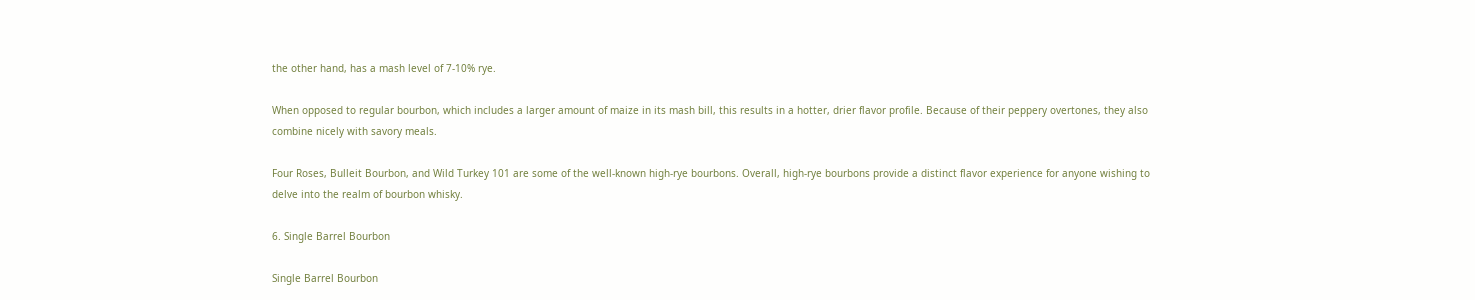the other hand, has a mash level of 7-10% rye.

When opposed to regular bourbon, which includes a larger amount of maize in its mash bill, this results in a hotter, drier flavor profile. Because of their peppery overtones, they also combine nicely with savory meals.

Four Roses, Bulleit Bourbon, and Wild Turkey 101 are some of the well-known high-rye bourbons. Overall, high-rye bourbons provide a distinct flavor experience for anyone wishing to delve into the realm of bourbon whisky.

6. Single Barrel Bourbon

Single Barrel Bourbon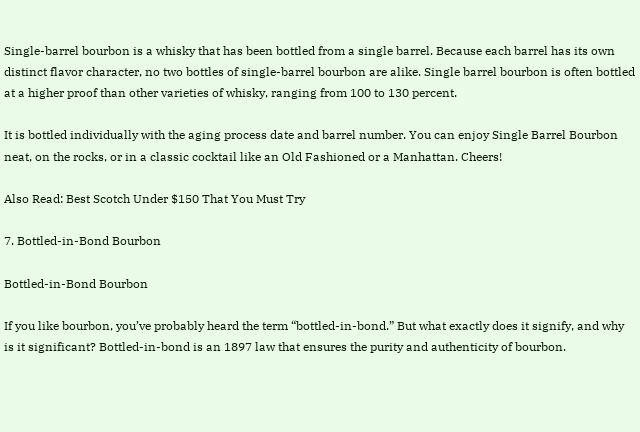Single-barrel bourbon is a whisky that has been bottled from a single barrel. Because each barrel has its own distinct flavor character, no two bottles of single-barrel bourbon are alike. Single barrel bourbon is often bottled at a higher proof than other varieties of whisky, ranging from 100 to 130 percent.

It is bottled individually with the aging process date and barrel number. You can enjoy Single Barrel Bourbon neat, on the rocks, or in a classic cocktail like an Old Fashioned or a Manhattan. Cheers!

Also Read: Best Scotch Under $150 That You Must Try

7. Bottled-in-Bond Bourbon

Bottled-in-Bond Bourbon

If you like bourbon, you’ve probably heard the term “bottled-in-bond.” But what exactly does it signify, and why is it significant? Bottled-in-bond is an 1897 law that ensures the purity and authenticity of bourbon.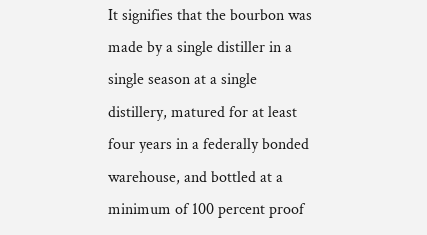It signifies that the bourbon was made by a single distiller in a single season at a single distillery, matured for at least four years in a federally bonded warehouse, and bottled at a minimum of 100 percent proof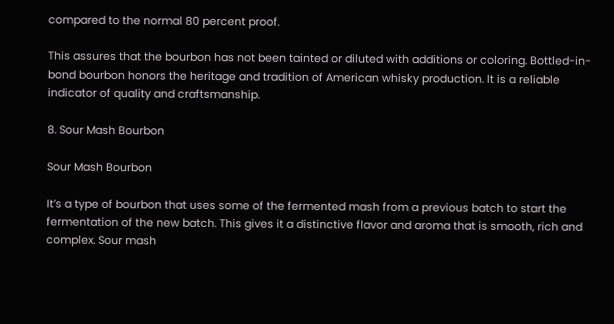compared to the normal 80 percent proof.

This assures that the bourbon has not been tainted or diluted with additions or coloring. Bottled-in-bond bourbon honors the heritage and tradition of American whisky production. It is a reliable indicator of quality and craftsmanship.

8. Sour Mash Bourbon

Sour Mash Bourbon

It’s a type of bourbon that uses some of the fermented mash from a previous batch to start the fermentation of the new batch. This gives it a distinctive flavor and aroma that is smooth, rich and complex. Sour mash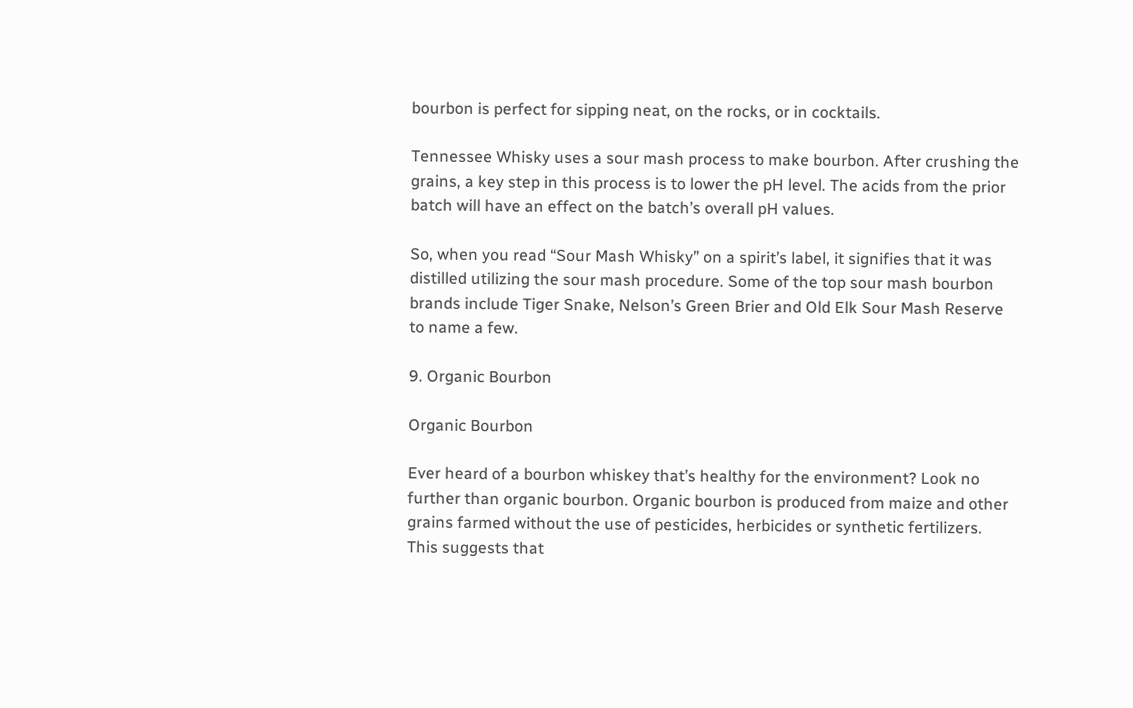bourbon is perfect for sipping neat, on the rocks, or in cocktails.

Tennessee Whisky uses a sour mash process to make bourbon. After crushing the grains, a key step in this process is to lower the pH level. The acids from the prior batch will have an effect on the batch’s overall pH values.

So, when you read “Sour Mash Whisky” on a spirit’s label, it signifies that it was distilled utilizing the sour mash procedure. Some of the top sour mash bourbon brands include Tiger Snake, Nelson’s Green Brier and Old Elk Sour Mash Reserve to name a few.

9. Organic Bourbon

Organic Bourbon

Ever heard of a bourbon whiskey that’s healthy for the environment? Look no further than organic bourbon. Organic bourbon is produced from maize and other grains farmed without the use of pesticides, herbicides or synthetic fertilizers. This suggests that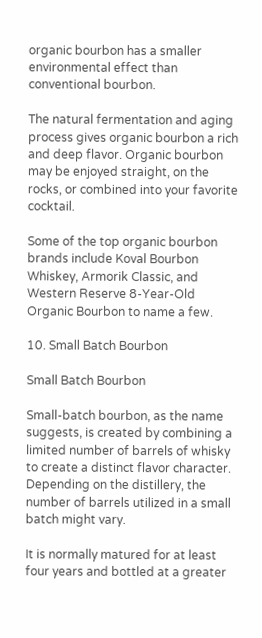organic bourbon has a smaller environmental effect than conventional bourbon.

The natural fermentation and aging process gives organic bourbon a rich and deep flavor. Organic bourbon may be enjoyed straight, on the rocks, or combined into your favorite cocktail.

Some of the top organic bourbon brands include Koval Bourbon Whiskey, Armorik Classic, and Western Reserve 8-Year-Old Organic Bourbon to name a few.

10. Small Batch Bourbon

Small Batch Bourbon

Small-batch bourbon, as the name suggests, is created by combining a limited number of barrels of whisky to create a distinct flavor character. Depending on the distillery, the number of barrels utilized in a small batch might vary.

It is normally matured for at least four years and bottled at a greater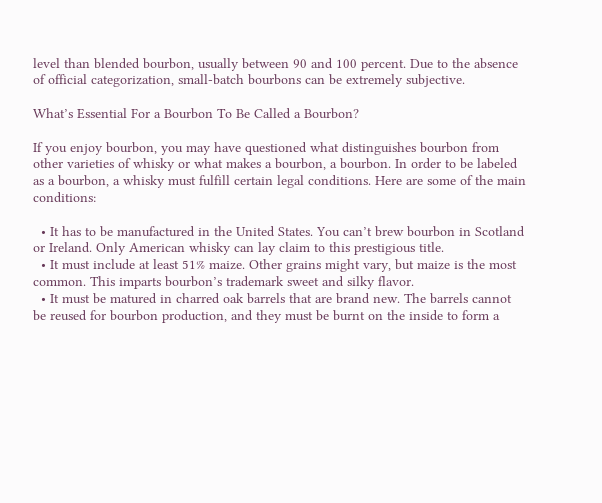level than blended bourbon, usually between 90 and 100 percent. Due to the absence of official categorization, small-batch bourbons can be extremely subjective.

What’s Essential For a Bourbon To Be Called a Bourbon?

If you enjoy bourbon, you may have questioned what distinguishes bourbon from other varieties of whisky or what makes a bourbon, a bourbon. In order to be labeled as a bourbon, a whisky must fulfill certain legal conditions. Here are some of the main conditions:

  • It has to be manufactured in the United States. You can’t brew bourbon in Scotland or Ireland. Only American whisky can lay claim to this prestigious title.
  • It must include at least 51% maize. Other grains might vary, but maize is the most common. This imparts bourbon’s trademark sweet and silky flavor.
  • It must be matured in charred oak barrels that are brand new. The barrels cannot be reused for bourbon production, and they must be burnt on the inside to form a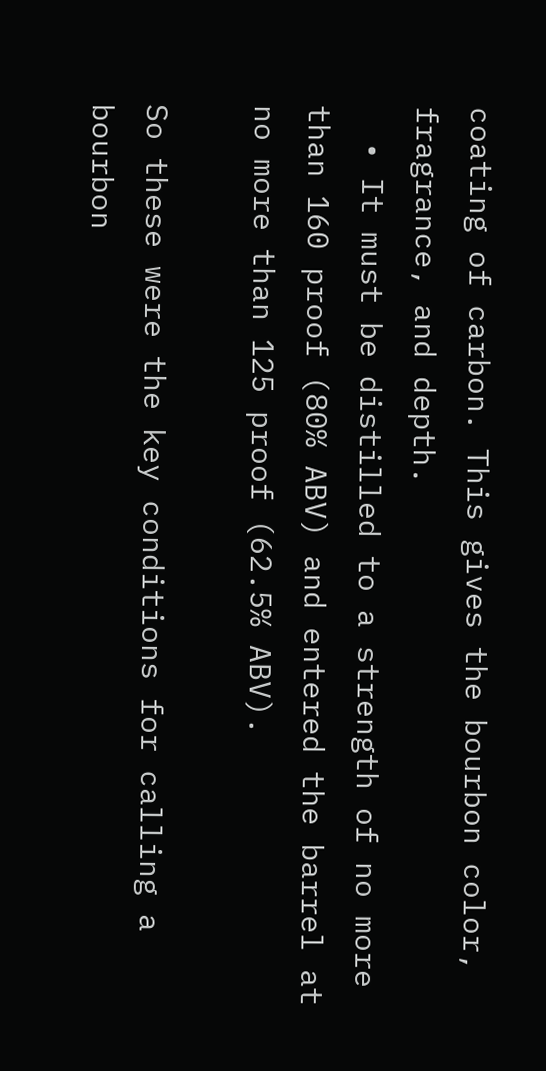coating of carbon. This gives the bourbon color, fragrance, and depth.
  • It must be distilled to a strength of no more than 160 proof (80% ABV) and entered the barrel at no more than 125 proof (62.5% ABV).

So these were the key conditions for calling a bourbon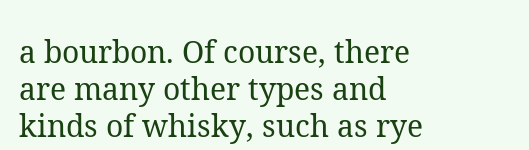a bourbon. Of course, there are many other types and kinds of whisky, such as rye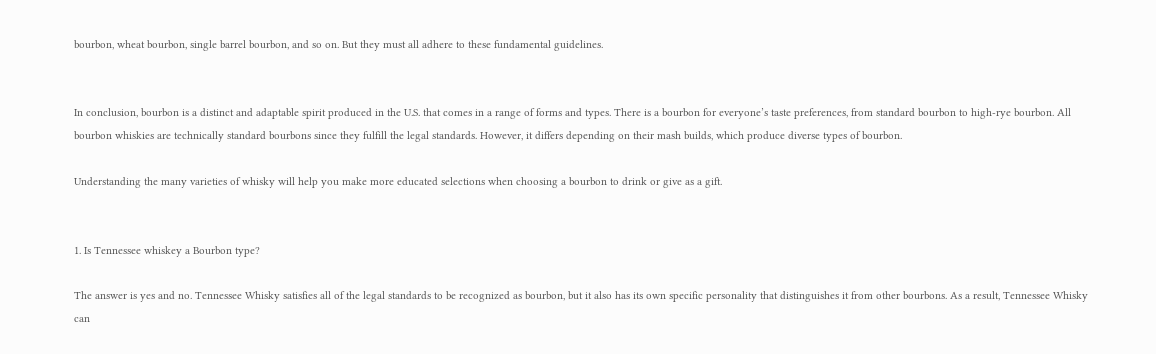bourbon, wheat bourbon, single barrel bourbon, and so on. But they must all adhere to these fundamental guidelines.


In conclusion, bourbon is a distinct and adaptable spirit produced in the U.S. that comes in a range of forms and types. There is a bourbon for everyone’s taste preferences, from standard bourbon to high-rye bourbon. All bourbon whiskies are technically standard bourbons since they fulfill the legal standards. However, it differs depending on their mash builds, which produce diverse types of bourbon.

Understanding the many varieties of whisky will help you make more educated selections when choosing a bourbon to drink or give as a gift.


1. Is Tennessee whiskey a Bourbon type?

The answer is yes and no. Tennessee Whisky satisfies all of the legal standards to be recognized as bourbon, but it also has its own specific personality that distinguishes it from other bourbons. As a result, Tennessee Whisky can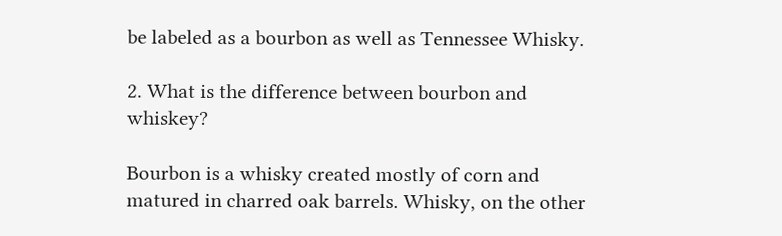be labeled as a bourbon as well as Tennessee Whisky.

2. What is the difference between bourbon and whiskey?

Bourbon is a whisky created mostly of corn and matured in charred oak barrels. Whisky, on the other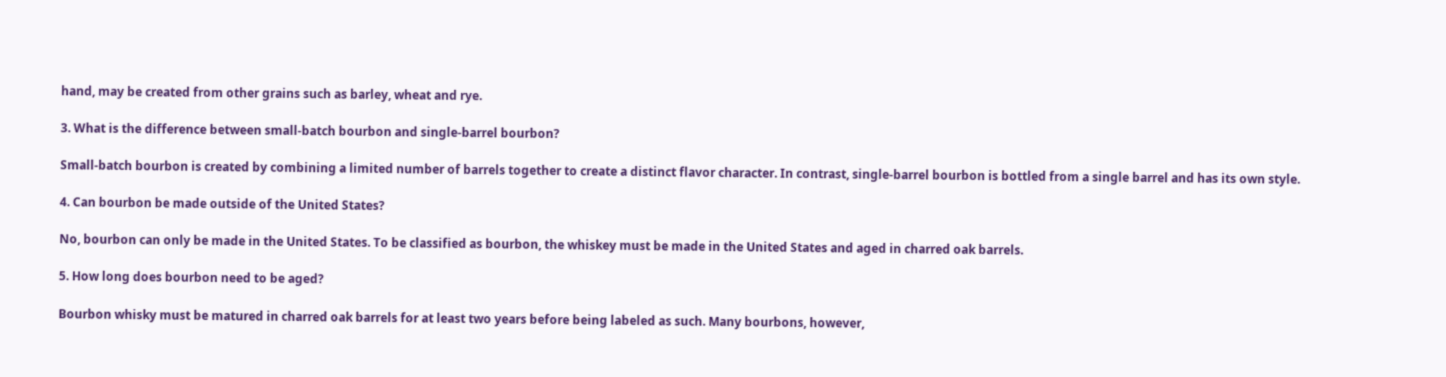hand, may be created from other grains such as barley, wheat and rye.

3. What is the difference between small-batch bourbon and single-barrel bourbon?

Small-batch bourbon is created by combining a limited number of barrels together to create a distinct flavor character. In contrast, single-barrel bourbon is bottled from a single barrel and has its own style.

4. Can bourbon be made outside of the United States?

No, bourbon can only be made in the United States. To be classified as bourbon, the whiskey must be made in the United States and aged in charred oak barrels.

5. How long does bourbon need to be aged?

Bourbon whisky must be matured in charred oak barrels for at least two years before being labeled as such. Many bourbons, however,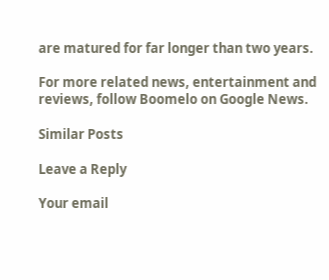are matured for far longer than two years.

For more related news, entertainment and reviews, follow Boomelo on Google News.

Similar Posts

Leave a Reply

Your email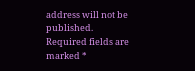address will not be published. Required fields are marked *